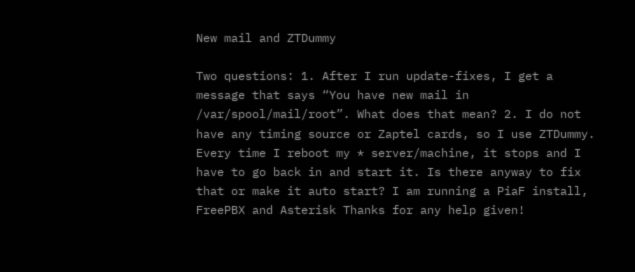New mail and ZTDummy

Two questions: 1. After I run update-fixes, I get a message that says “You have new mail in /var/spool/mail/root”. What does that mean? 2. I do not have any timing source or Zaptel cards, so I use ZTDummy. Every time I reboot my * server/machine, it stops and I have to go back in and start it. Is there anyway to fix that or make it auto start? I am running a PiaF install, FreePBX and Asterisk Thanks for any help given!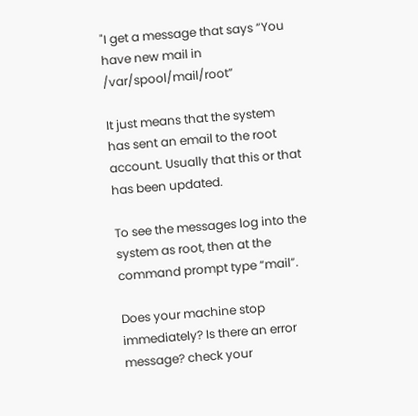"I get a message that says “You have new mail in /var/spool/mail/root”

It just means that the system has sent an email to the root account. Usually that this or that has been updated.

To see the messages log into the system as root, then at the command prompt type “mail”.

Does your machine stop immediately? Is there an error message? check your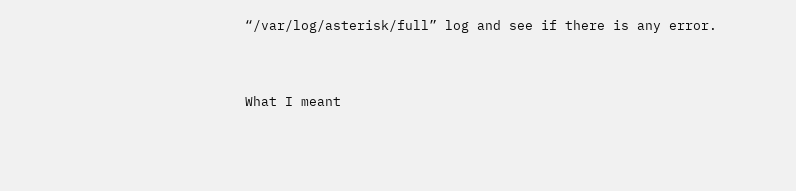“/var/log/asterisk/full” log and see if there is any error.


What I meant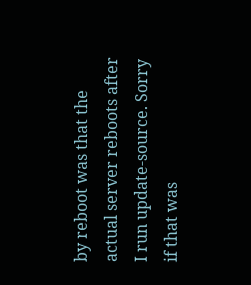by reboot was that the actual server reboots after I run update-source. Sorry if that was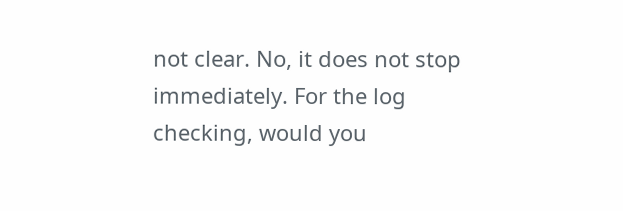not clear. No, it does not stop immediately. For the log checking, would you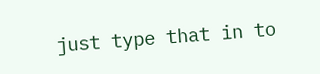just type that in to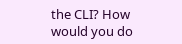the CLI? How would you do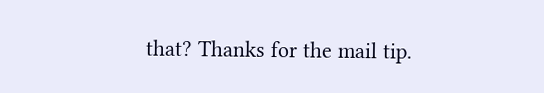that? Thanks for the mail tip.